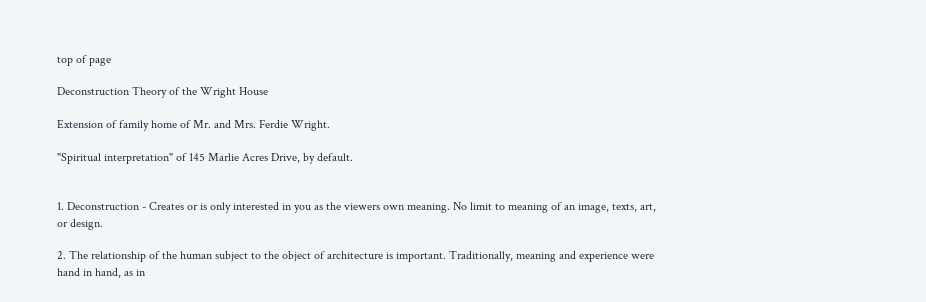top of page

Deconstruction Theory of the Wright House

Extension of family home of Mr. and Mrs. Ferdie Wright.

"Spiritual interpretation" of 145 Marlie Acres Drive, by default.


1. Deconstruction - Creates or is only interested in you as the viewers own meaning. No limit to meaning of an image, texts, art, or design.

2. The relationship of the human subject to the object of architecture is important. Traditionally, meaning and experience were hand in hand, as in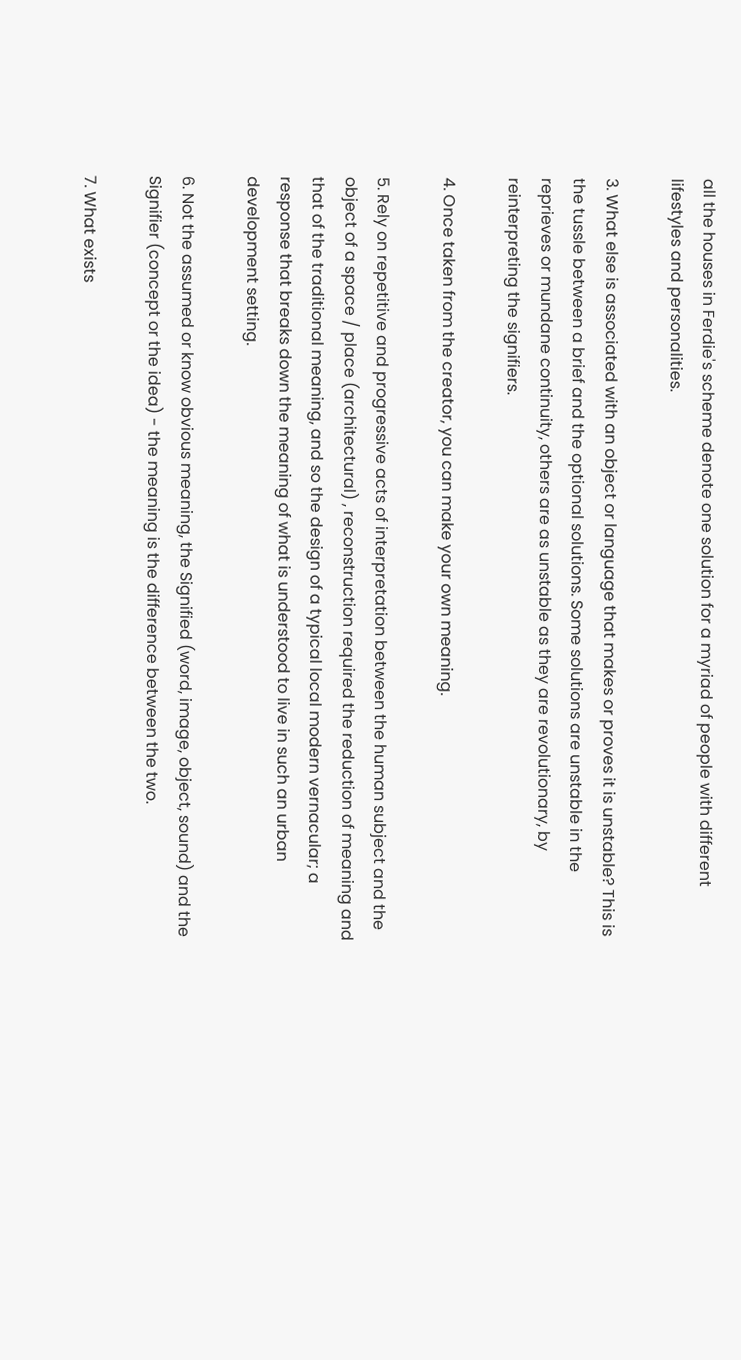all the houses in Ferdie's scheme denote one solution for a myriad of people with different lifestyles and personalities.

3. What else is associated with an object or language that makes or proves it is unstable? This is the tussle between a brief and the optional solutions. Some solutions are unstable in the reprieves or mundane continuity, others are as unstable as they are revolutionary, by reinterpreting the signifiers.

4. Once taken from the creator, you can make your own meaning.

5. Rely on repetitive and progressive acts of interpretation between the human subject and the object of a space / place (architectural) , reconstruction required the reduction of meaning and that of the traditional meaning, and so the design of a typical local modern vernacular; a response that breaks down the meaning of what is understood to live in such an urban development setting.

6. Not the assumed or know obvious meaning, the Signified (word, image, object, sound) and the Signifier (concept or the idea) - the meaning is the difference between the two.

7. What exists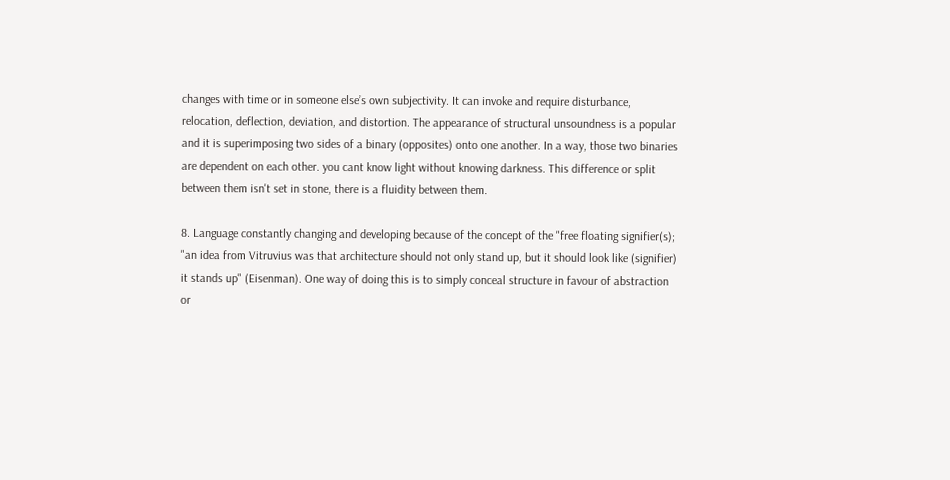changes with time or in someone else’s own subjectivity. It can invoke and require disturbance, relocation, deflection, deviation, and distortion. The appearance of structural unsoundness is a popular and it is superimposing two sides of a binary (opposites) onto one another. In a way, those two binaries are dependent on each other. you cant know light without knowing darkness. This difference or split between them isn't set in stone, there is a fluidity between them.

8. Language constantly changing and developing because of the concept of the "free floating signifier(s); "an idea from Vitruvius was that architecture should not only stand up, but it should look like (signifier) it stands up" (Eisenman). One way of doing this is to simply conceal structure in favour of abstraction or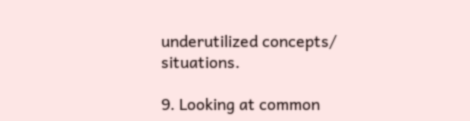underutilized concepts/ situations.

9. Looking at common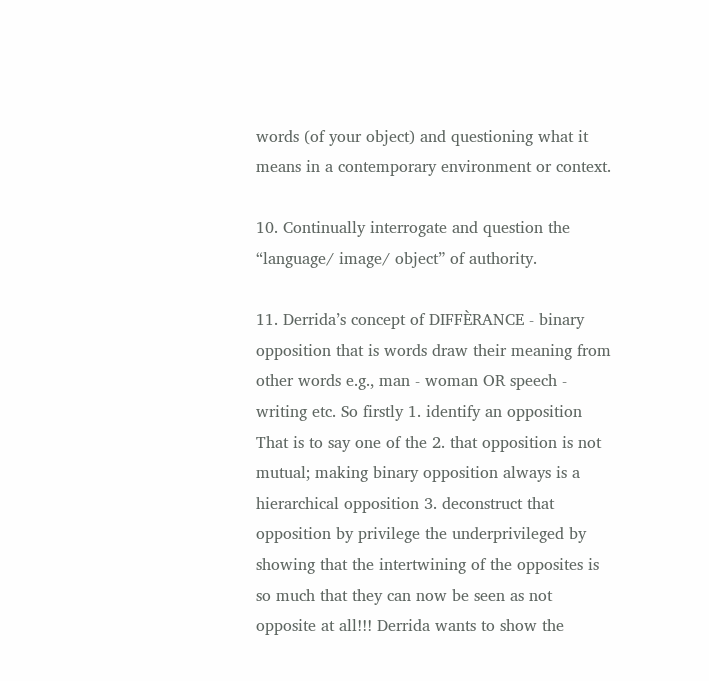words (of your object) and questioning what it means in a contemporary environment or context.

10. Continually interrogate and question the “language/ image/ object” of authority.

11. Derrida’s concept of DIFFÈRANCE - binary opposition that is words draw their meaning from other words e.g., man - woman OR speech - writing etc. So firstly 1. identify an opposition That is to say one of the 2. that opposition is not mutual; making binary opposition always is a hierarchical opposition 3. deconstruct that opposition by privilege the underprivileged by showing that the intertwining of the opposites is so much that they can now be seen as not opposite at all!!! Derrida wants to show the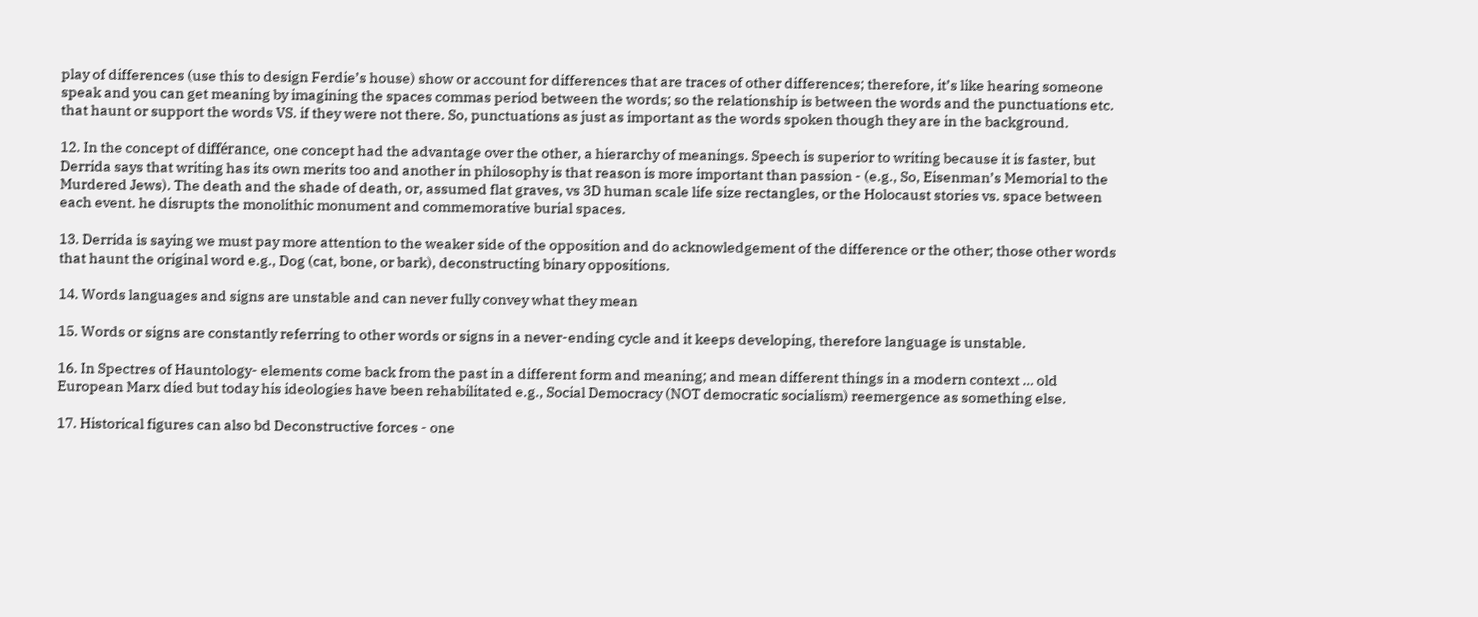play of differences (use this to design Ferdie’s house) show or account for differences that are traces of other differences; therefore, it’s like hearing someone speak and you can get meaning by imagining the spaces commas period between the words; so the relationship is between the words and the punctuations etc. that haunt or support the words VS. if they were not there. So, punctuations as just as important as the words spoken though they are in the background.

12. In the concept of différance, one concept had the advantage over the other, a hierarchy of meanings. Speech is superior to writing because it is faster, but Derrida says that writing has its own merits too and another in philosophy is that reason is more important than passion - (e.g., So, Eisenman’s Memorial to the Murdered Jews). The death and the shade of death, or, assumed flat graves, vs 3D human scale life size rectangles, or the Holocaust stories vs. space between each event. he disrupts the monolithic monument and commemorative burial spaces.

13. Derrida is saying we must pay more attention to the weaker side of the opposition and do acknowledgement of the difference or the other; those other words that haunt the original word e.g., Dog (cat, bone, or bark), deconstructing binary oppositions.

14. Words languages and signs are unstable and can never fully convey what they mean

15. Words or signs are constantly referring to other words or signs in a never-ending cycle and it keeps developing, therefore language is unstable.

16. In Spectres of Hauntology- elements come back from the past in a different form and meaning; and mean different things in a modern context … old European Marx died but today his ideologies have been rehabilitated e.g., Social Democracy (NOT democratic socialism) reemergence as something else.

17. Historical figures can also bd Deconstructive forces - one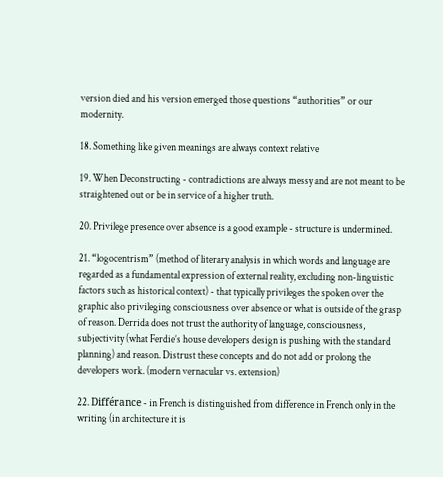version died and his version emerged those questions “authorities” or our modernity.

18. Something like given meanings are always context relative

19. When Deconstructing - contradictions are always messy and are not meant to be straightened out or be in service of a higher truth.

20. Privilege presence over absence is a good example - structure is undermined.

21. “logocentrism” (method of literary analysis in which words and language are regarded as a fundamental expression of external reality, excluding non-linguistic factors such as historical context) - that typically privileges the spoken over the graphic also privileging consciousness over absence or what is outside of the grasp of reason. Derrida does not trust the authority of language, consciousness, subjectivity (what Ferdie’s house developers design is pushing with the standard planning) and reason. Distrust these concepts and do not add or prolong the developers work. (modern vernacular vs. extension)

22. Différance - in French is distinguished from difference in French only in the writing (in architecture it is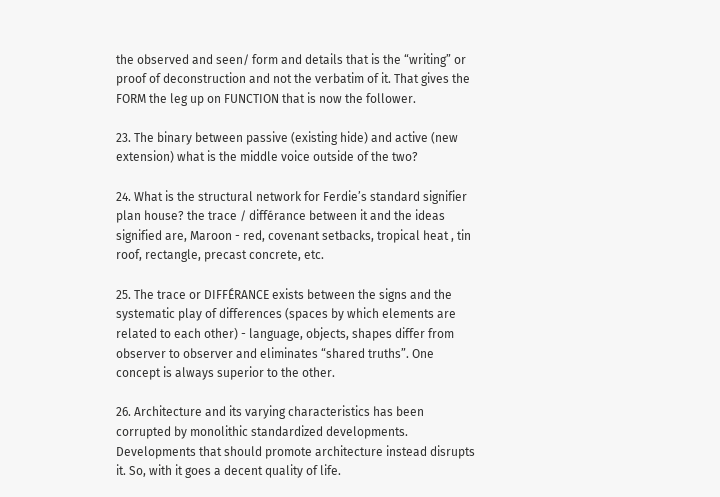the observed and seen/ form and details that is the “writing” or proof of deconstruction and not the verbatim of it. That gives the FORM the leg up on FUNCTION that is now the follower.

23. The binary between passive (existing hide) and active (new extension) what is the middle voice outside of the two?

24. What is the structural network for Ferdie’s standard signifier plan house? the trace / différance between it and the ideas signified are, Maroon - red, covenant setbacks, tropical heat , tin roof, rectangle, precast concrete, etc.

25. The trace or DIFFÉRANCE exists between the signs and the systematic play of differences (spaces by which elements are related to each other) - language, objects, shapes differ from observer to observer and eliminates “shared truths”. One concept is always superior to the other.

26. Architecture and its varying characteristics has been corrupted by monolithic standardized developments. Developments that should promote architecture instead disrupts it. So, with it goes a decent quality of life.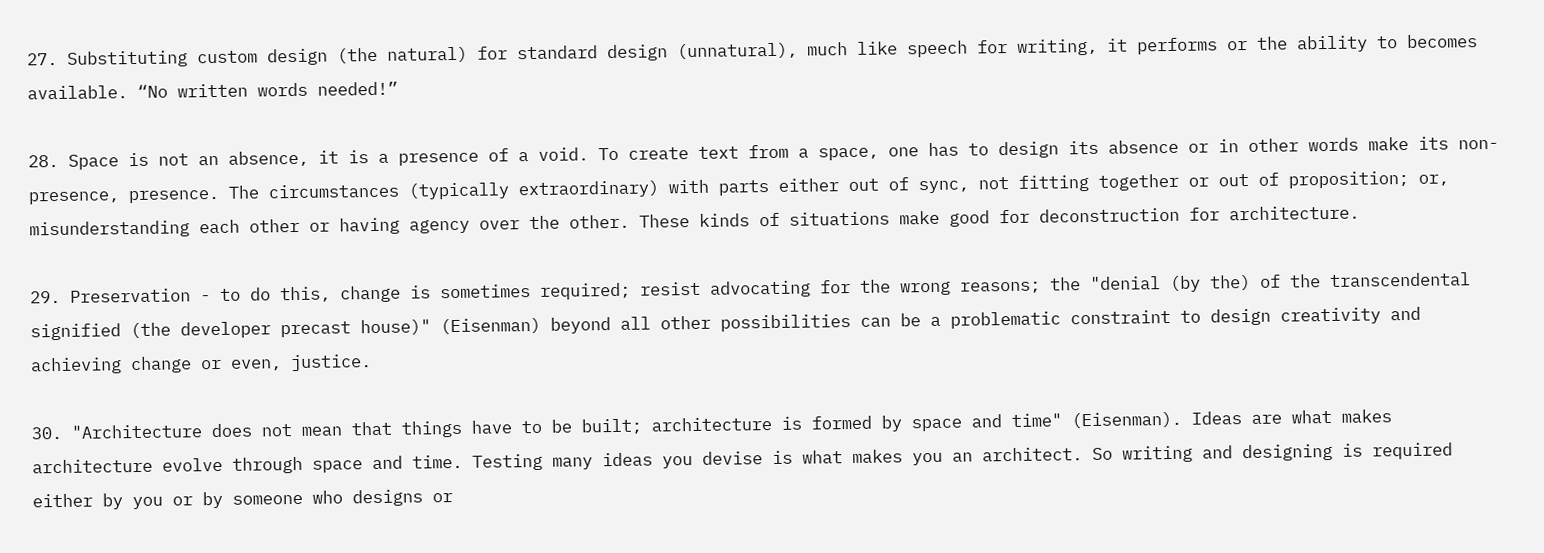27. Substituting custom design (the natural) for standard design (unnatural), much like speech for writing, it performs or the ability to becomes available. “No written words needed!”

28. Space is not an absence, it is a presence of a void. To create text from a space, one has to design its absence or in other words make its non-presence, presence. The circumstances (typically extraordinary) with parts either out of sync, not fitting together or out of proposition; or, misunderstanding each other or having agency over the other. These kinds of situations make good for deconstruction for architecture.

29. Preservation - to do this, change is sometimes required; resist advocating for the wrong reasons; the "denial (by the) of the transcendental signified (the developer precast house)" (Eisenman) beyond all other possibilities can be a problematic constraint to design creativity and achieving change or even, justice.

30. "Architecture does not mean that things have to be built; architecture is formed by space and time" (Eisenman). Ideas are what makes architecture evolve through space and time. Testing many ideas you devise is what makes you an architect. So writing and designing is required either by you or by someone who designs or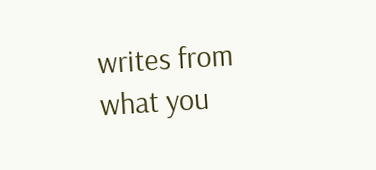writes from what you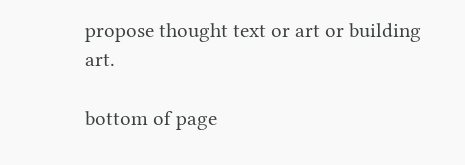propose thought text or art or building art.

bottom of page